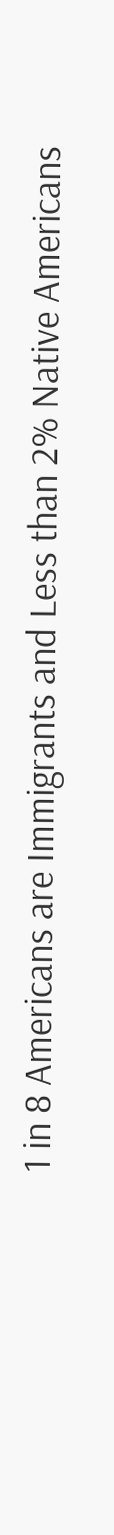1 in 8 Americans are Immigrants and Less than 2% Native Americans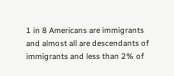1 in 8 Americans are immigrants and almost all are descendants of immigrants and less than 2% of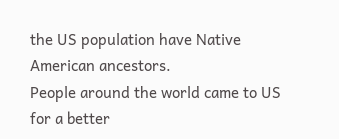the US population have Native American ancestors.
People around the world came to US for a better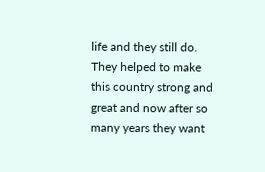life and they still do. They helped to make this country strong and great and now after so many years they want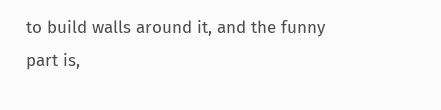to build walls around it, and the funny part is,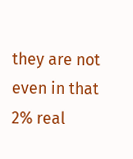they are not even in that 2% real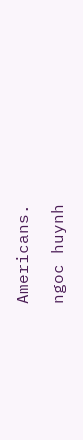Americans.

ngoc huynh